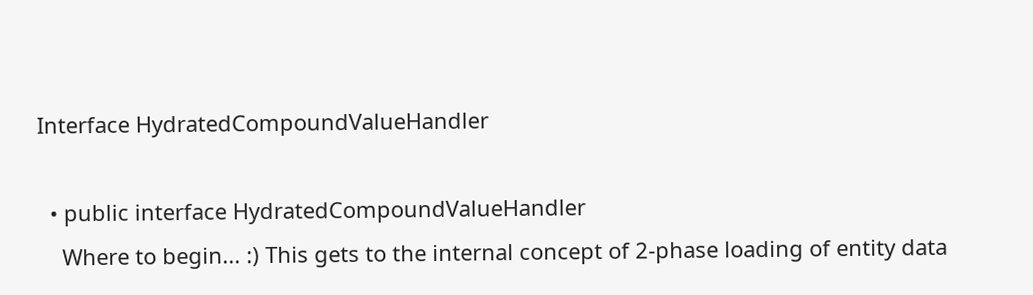Interface HydratedCompoundValueHandler

  • public interface HydratedCompoundValueHandler
    Where to begin... :) This gets to the internal concept of 2-phase loading of entity data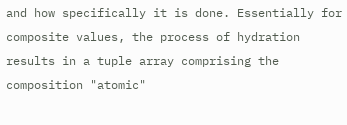and how specifically it is done. Essentially for composite values, the process of hydration results in a tuple array comprising the composition "atomic"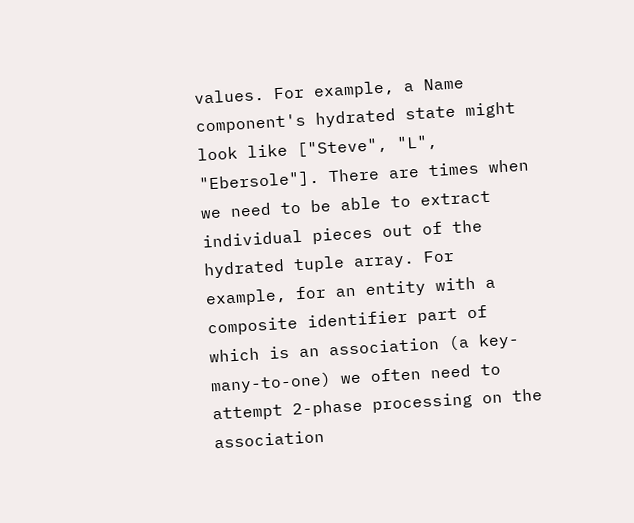values. For example, a Name component's hydrated state might look like ["Steve", "L", "Ebersole"]. There are times when we need to be able to extract individual pieces out of the hydrated tuple array. For example, for an entity with a composite identifier part of which is an association (a key-many-to-one) we often need to attempt 2-phase processing on the association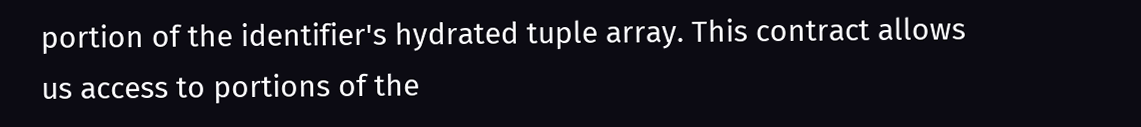portion of the identifier's hydrated tuple array. This contract allows us access to portions of the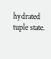hydrated tuple state.